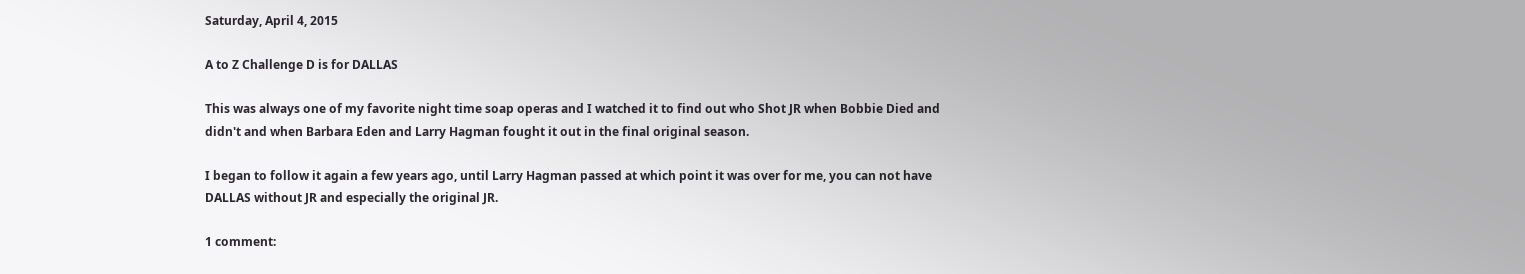Saturday, April 4, 2015

A to Z Challenge D is for DALLAS

This was always one of my favorite night time soap operas and I watched it to find out who Shot JR when Bobbie Died and didn't and when Barbara Eden and Larry Hagman fought it out in the final original season.

I began to follow it again a few years ago, until Larry Hagman passed at which point it was over for me, you can not have DALLAS without JR and especially the original JR.

1 comment: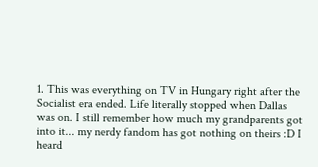1. This was everything on TV in Hungary right after the Socialist era ended. Life literally stopped when Dallas was on. I still remember how much my grandparents got into it... my nerdy fandom has got nothing on theirs :D I heard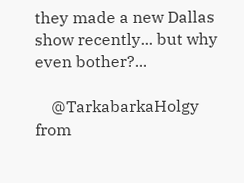they made a new Dallas show recently... but why even bother?...

    @TarkabarkaHolgy from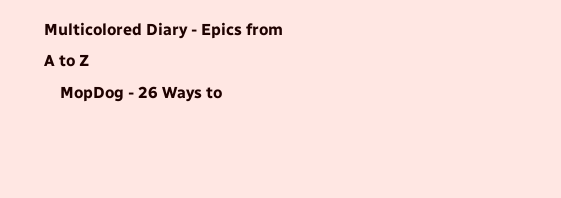Multicolored Diary - Epics from A to Z
    MopDog - 26 Ways to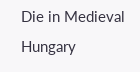Die in Medieval Hungary